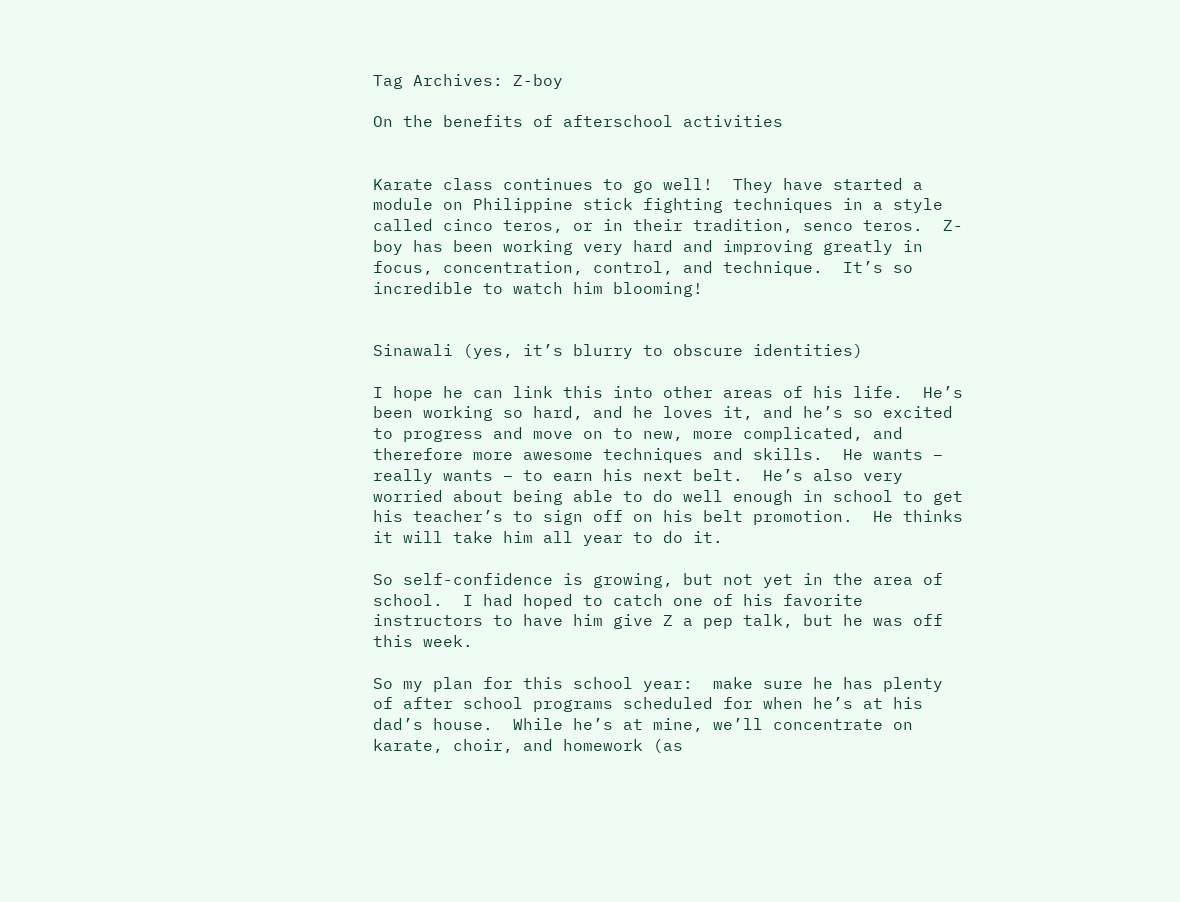Tag Archives: Z-boy

On the benefits of afterschool activities


Karate class continues to go well!  They have started a module on Philippine stick fighting techniques in a style called cinco teros, or in their tradition, senco teros.  Z-boy has been working very hard and improving greatly in focus, concentration, control, and technique.  It’s so incredible to watch him blooming!


Sinawali (yes, it’s blurry to obscure identities)

I hope he can link this into other areas of his life.  He’s been working so hard, and he loves it, and he’s so excited to progress and move on to new, more complicated, and therefore more awesome techniques and skills.  He wants – really wants – to earn his next belt.  He’s also very worried about being able to do well enough in school to get his teacher’s to sign off on his belt promotion.  He thinks it will take him all year to do it.

So self-confidence is growing, but not yet in the area of school.  I had hoped to catch one of his favorite instructors to have him give Z a pep talk, but he was off this week.

So my plan for this school year:  make sure he has plenty of after school programs scheduled for when he’s at his dad’s house.  While he’s at mine, we’ll concentrate on karate, choir, and homework (as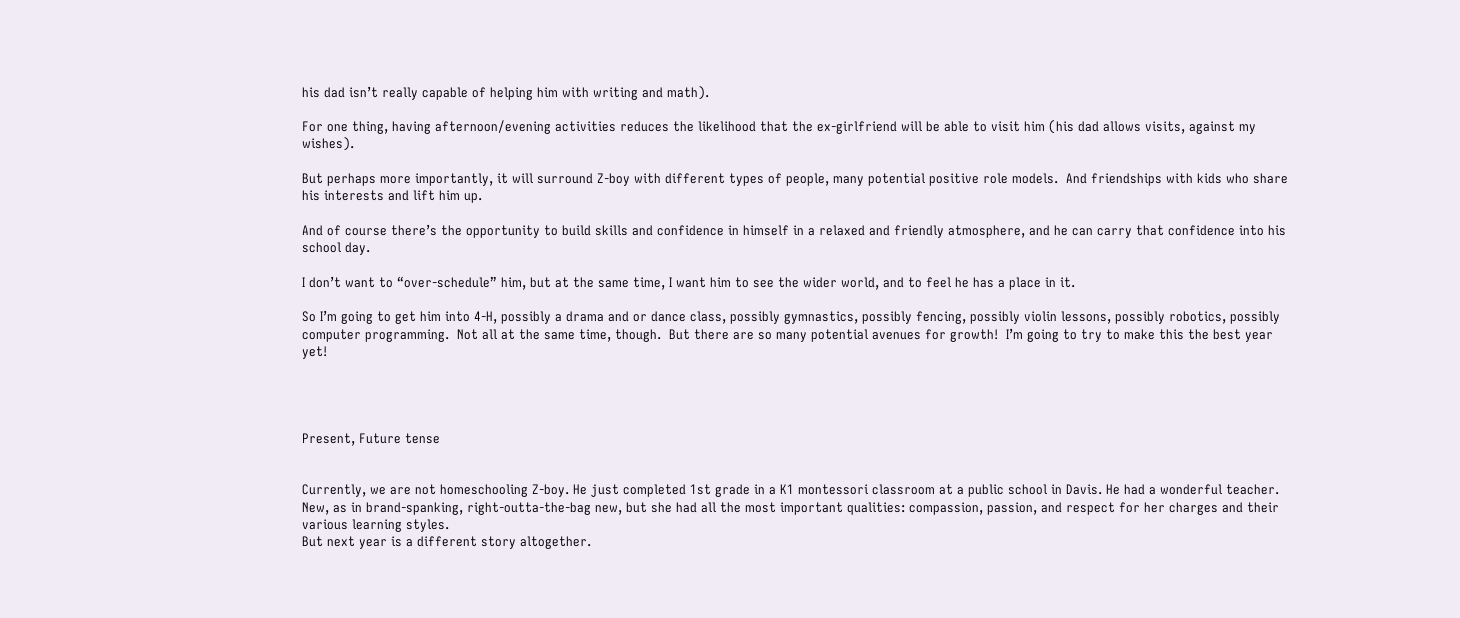his dad isn’t really capable of helping him with writing and math).

For one thing, having afternoon/evening activities reduces the likelihood that the ex-girlfriend will be able to visit him (his dad allows visits, against my wishes).

But perhaps more importantly, it will surround Z-boy with different types of people, many potential positive role models.  And friendships with kids who share his interests and lift him up.

And of course there’s the opportunity to build skills and confidence in himself in a relaxed and friendly atmosphere, and he can carry that confidence into his school day.

I don’t want to “over-schedule” him, but at the same time, I want him to see the wider world, and to feel he has a place in it.

So I’m going to get him into 4-H, possibly a drama and or dance class, possibly gymnastics, possibly fencing, possibly violin lessons, possibly robotics, possibly computer programming.  Not all at the same time, though.  But there are so many potential avenues for growth!  I’m going to try to make this the best year yet!




Present, Future tense


Currently, we are not homeschooling Z-boy. He just completed 1st grade in a K1 montessori classroom at a public school in Davis. He had a wonderful teacher. New, as in brand-spanking, right-outta-the-bag new, but she had all the most important qualities: compassion, passion, and respect for her charges and their various learning styles.
But next year is a different story altogether.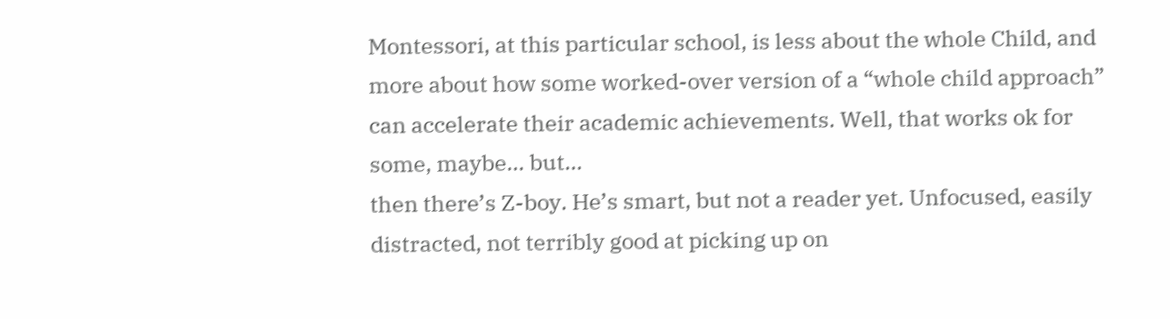Montessori, at this particular school, is less about the whole Child, and more about how some worked-over version of a “whole child approach” can accelerate their academic achievements. Well, that works ok for some, maybe… but…
then there’s Z-boy. He’s smart, but not a reader yet. Unfocused, easily distracted, not terribly good at picking up on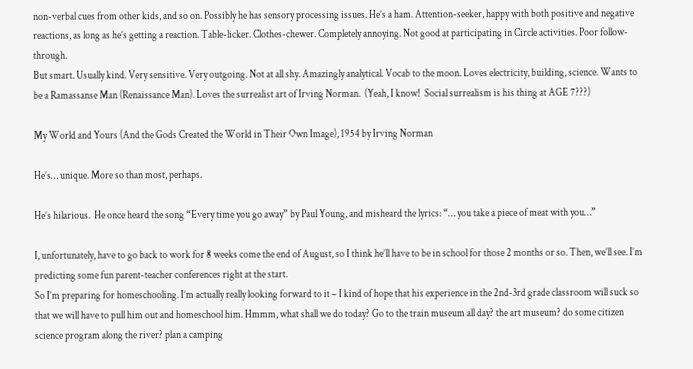non-verbal cues from other kids, and so on. Possibly he has sensory processing issues. He’s a ham. Attention-seeker, happy with both positive and negative reactions, as long as he’s getting a reaction. Table-licker. Clothes-chewer. Completely annoying. Not good at participating in Circle activities. Poor follow-through.
But smart. Usually kind. Very sensitive. Very outgoing. Not at all shy. Amazingly analytical. Vocab to the moon. Loves electricity, building, science. Wants to be a Ramassanse Man (Renaissance Man). Loves the surrealist art of Irving Norman.  (Yeah, I know!  Social surrealism is his thing at AGE 7???)

My World and Yours (And the Gods Created the World in Their Own Image), 1954 by Irving Norman

He’s… unique. More so than most, perhaps.

He’s hilarious.  He once heard the song “Every time you go away” by Paul Young, and misheard the lyrics: “… you take a piece of meat with you…”

I, unfortunately, have to go back to work for 8 weeks come the end of August, so I think he’ll have to be in school for those 2 months or so. Then, we’ll see. I’m predicting some fun parent-teacher conferences right at the start.
So I’m preparing for homeschooling. I’m actually really looking forward to it – I kind of hope that his experience in the 2nd-3rd grade classroom will suck so that we will have to pull him out and homeschool him. Hmmm, what shall we do today? Go to the train museum all day? the art museum? do some citizen science program along the river? plan a camping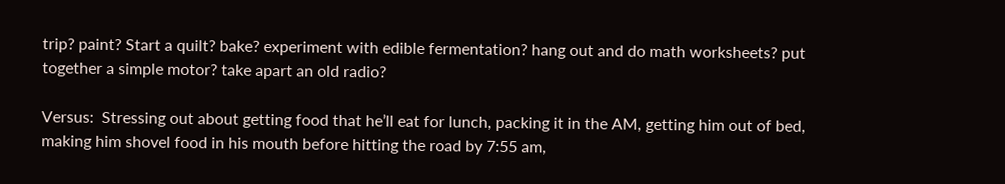trip? paint? Start a quilt? bake? experiment with edible fermentation? hang out and do math worksheets? put together a simple motor? take apart an old radio?

Versus:  Stressing out about getting food that he’ll eat for lunch, packing it in the AM, getting him out of bed, making him shovel food in his mouth before hitting the road by 7:55 am,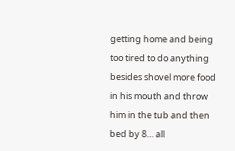getting home and being too tired to do anything besides shovel more food in his mouth and throw him in the tub and then bed by 8… all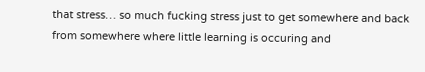that stress… so much fucking stress just to get somewhere and back from somewhere where little learning is occuring and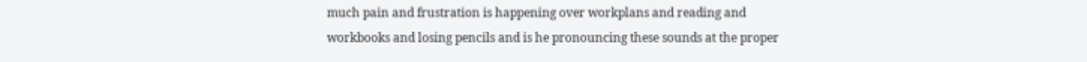much pain and frustration is happening over workplans and reading and workbooks and losing pencils and is he pronouncing these sounds at the proper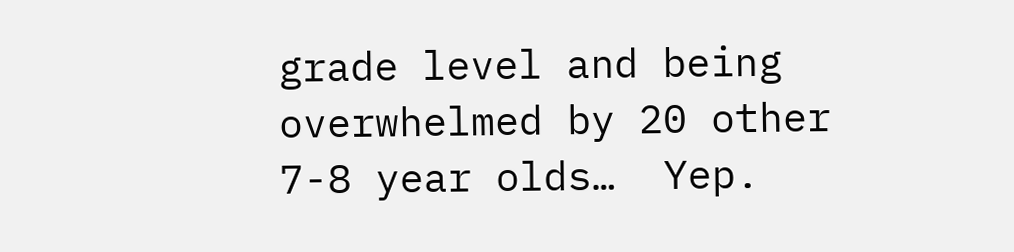grade level and being overwhelmed by 20 other 7-8 year olds…  Yep.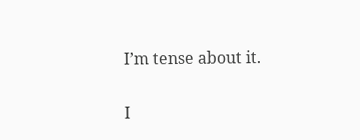I’m tense about it.

I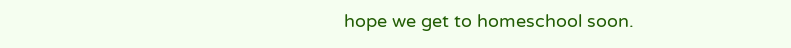hope we get to homeschool soon.